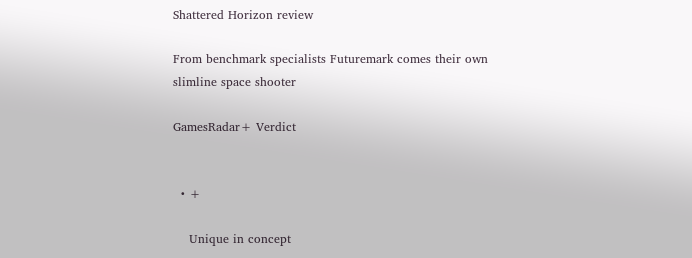Shattered Horizon review

From benchmark specialists Futuremark comes their own slimline space shooter

GamesRadar+ Verdict


  • +

    Unique in concept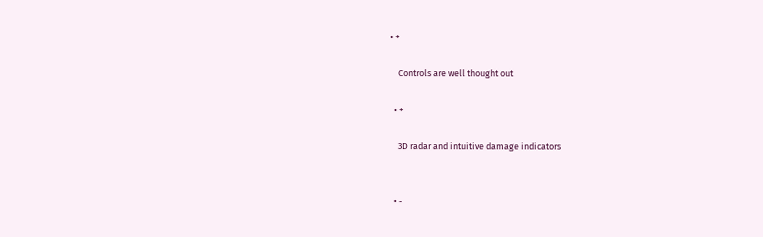• +

    Controls are well thought out

  • +

    3D radar and intuitive damage indicators


  • -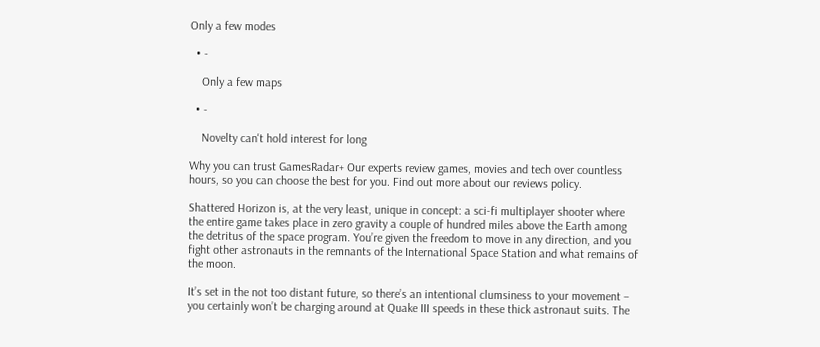Only a few modes

  • -

    Only a few maps

  • -

    Novelty can't hold interest for long

Why you can trust GamesRadar+ Our experts review games, movies and tech over countless hours, so you can choose the best for you. Find out more about our reviews policy.

Shattered Horizon is, at the very least, unique in concept: a sci-fi multiplayer shooter where the entire game takes place in zero gravity a couple of hundred miles above the Earth among the detritus of the space program. You’re given the freedom to move in any direction, and you fight other astronauts in the remnants of the International Space Station and what remains of the moon.

It’s set in the not too distant future, so there’s an intentional clumsiness to your movement – you certainly won’t be charging around at Quake III speeds in these thick astronaut suits. The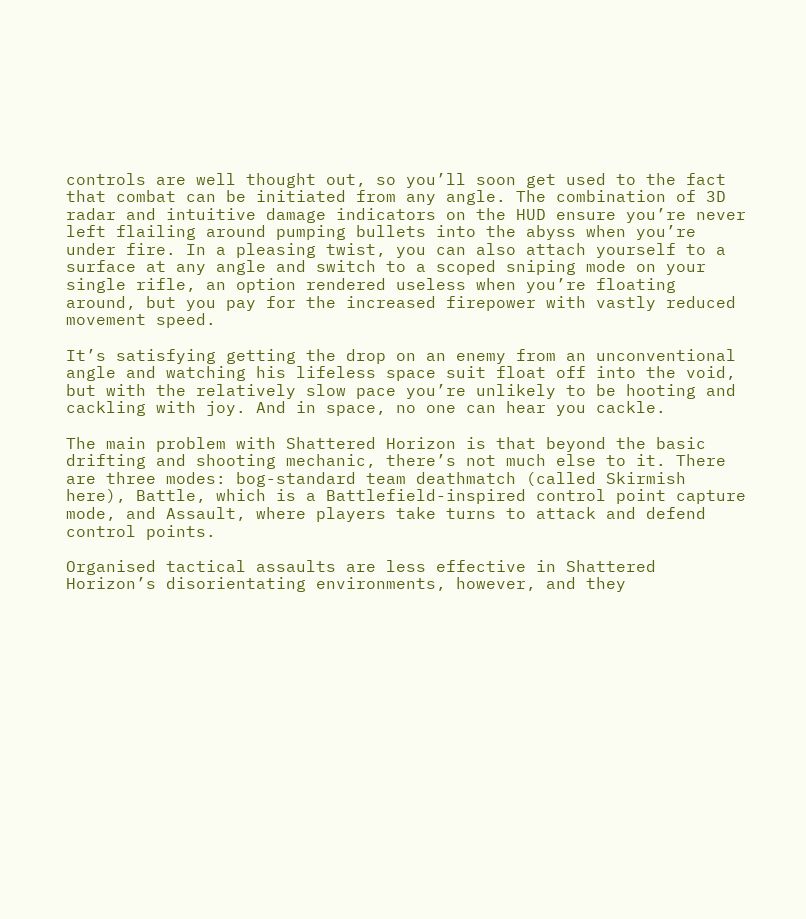controls are well thought out, so you’ll soon get used to the fact that combat can be initiated from any angle. The combination of 3D radar and intuitive damage indicators on the HUD ensure you’re never left flailing around pumping bullets into the abyss when you’re under fire. In a pleasing twist, you can also attach yourself to a surface at any angle and switch to a scoped sniping mode on your single rifle, an option rendered useless when you’re floating around, but you pay for the increased firepower with vastly reduced movement speed.

It’s satisfying getting the drop on an enemy from an unconventional angle and watching his lifeless space suit float off into the void, but with the relatively slow pace you’re unlikely to be hooting and cackling with joy. And in space, no one can hear you cackle.

The main problem with Shattered Horizon is that beyond the basic drifting and shooting mechanic, there’s not much else to it. There are three modes: bog-standard team deathmatch (called Skirmish here), Battle, which is a Battlefield-inspired control point capture mode, and Assault, where players take turns to attack and defend control points.

Organised tactical assaults are less effective in Shattered Horizon’s disorientating environments, however, and they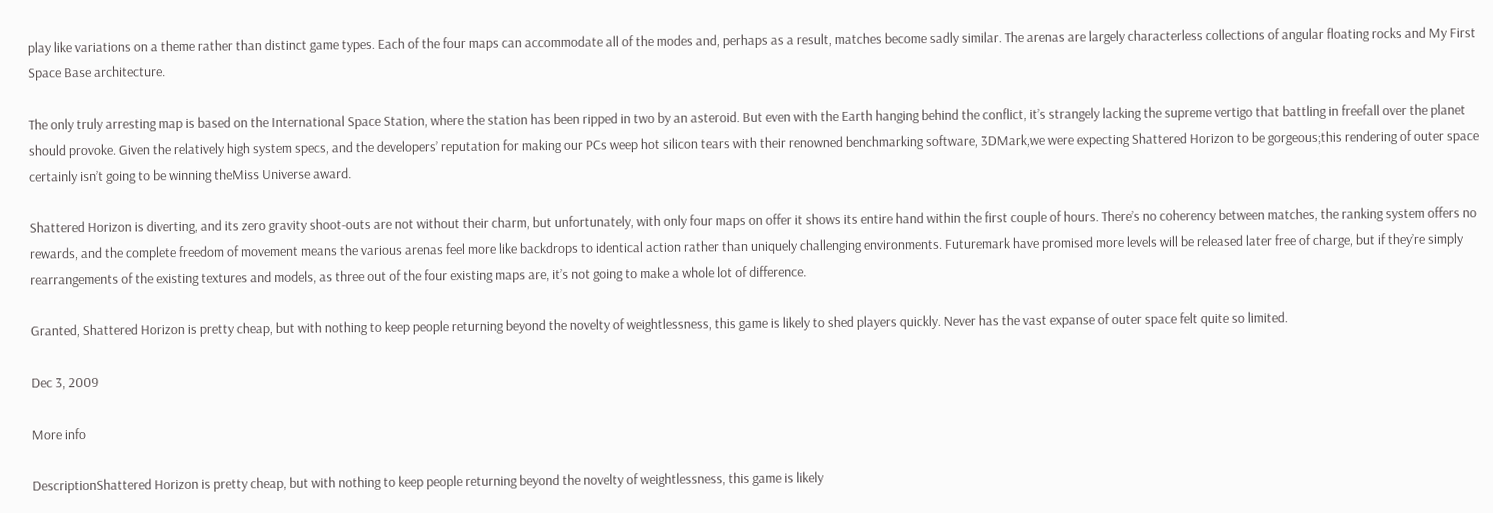play like variations on a theme rather than distinct game types. Each of the four maps can accommodate all of the modes and, perhaps as a result, matches become sadly similar. The arenas are largely characterless collections of angular floating rocks and My First Space Base architecture.

The only truly arresting map is based on the International Space Station, where the station has been ripped in two by an asteroid. But even with the Earth hanging behind the conflict, it’s strangely lacking the supreme vertigo that battling in freefall over the planet should provoke. Given the relatively high system specs, and the developers’ reputation for making our PCs weep hot silicon tears with their renowned benchmarking software, 3DMark,we were expecting Shattered Horizon to be gorgeous;this rendering of outer space certainly isn’t going to be winning theMiss Universe award.

Shattered Horizon is diverting, and its zero gravity shoot-outs are not without their charm, but unfortunately, with only four maps on offer it shows its entire hand within the first couple of hours. There’s no coherency between matches, the ranking system offers no rewards, and the complete freedom of movement means the various arenas feel more like backdrops to identical action rather than uniquely challenging environments. Futuremark have promised more levels will be released later free of charge, but if they’re simply rearrangements of the existing textures and models, as three out of the four existing maps are, it’s not going to make a whole lot of difference.

Granted, Shattered Horizon is pretty cheap, but with nothing to keep people returning beyond the novelty of weightlessness, this game is likely to shed players quickly. Never has the vast expanse of outer space felt quite so limited.

Dec 3, 2009

More info

DescriptionShattered Horizon is pretty cheap, but with nothing to keep people returning beyond the novelty of weightlessness, this game is likely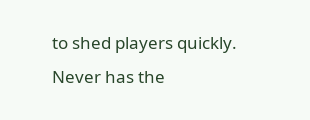to shed players quickly. Never has the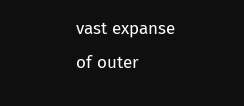vast expanse of outer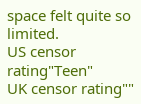space felt quite so limited.
US censor rating"Teen"
UK censor rating""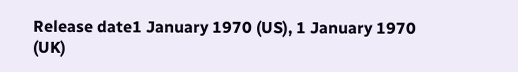Release date1 January 1970 (US), 1 January 1970 (UK)